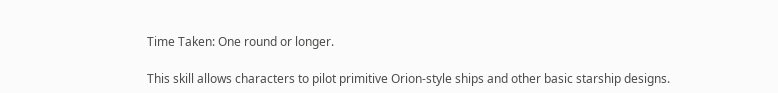Time Taken: One round or longer.

This skill allows characters to pilot primitive Orion-style ships and other basic starship designs.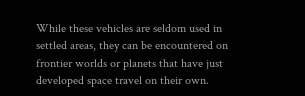While these vehicles are seldom used in settled areas, they can be encountered on frontier worlds or planets that have just developed space travel on their own.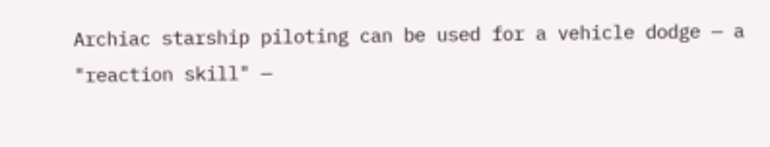Archiac starship piloting can be used for a vehicle dodge — a "reaction skill" —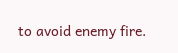to avoid enemy fire.